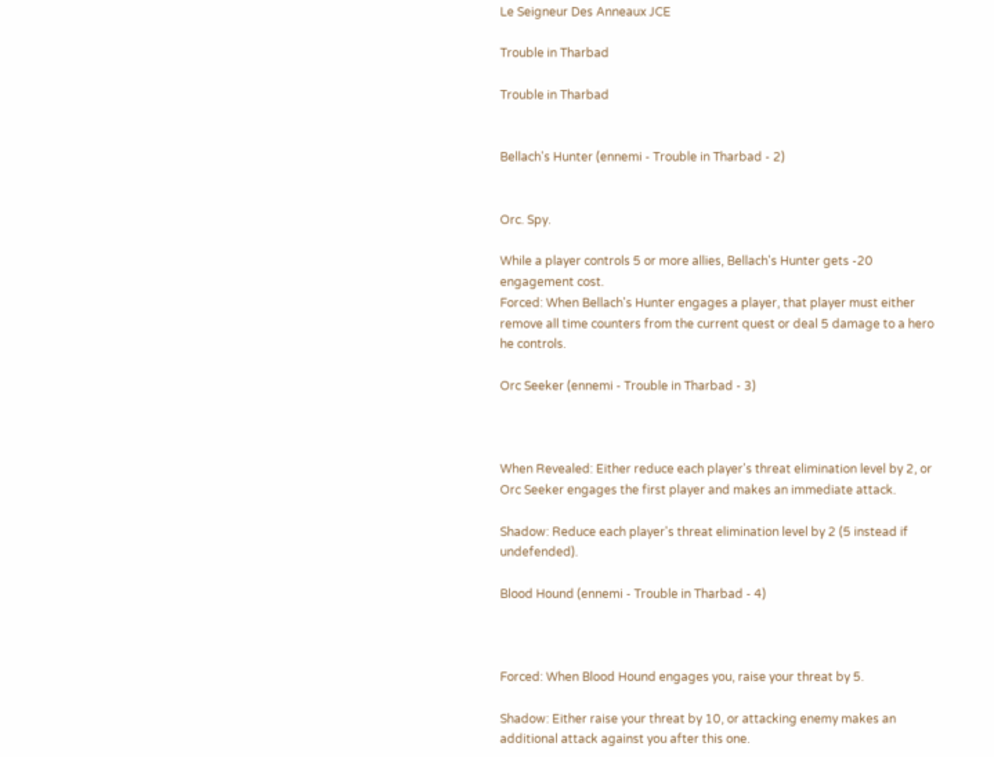Le Seigneur Des Anneaux JCE

Trouble in Tharbad

Trouble in Tharbad


Bellach's Hunter (ennemi - Trouble in Tharbad - 2)


Orc. Spy.

While a player controls 5 or more allies, Bellach's Hunter gets -20 engagement cost.
Forced: When Bellach's Hunter engages a player, that player must either remove all time counters from the current quest or deal 5 damage to a hero he controls.

Orc Seeker (ennemi - Trouble in Tharbad - 3)



When Revealed: Either reduce each player's threat elimination level by 2, or Orc Seeker engages the first player and makes an immediate attack.

Shadow: Reduce each player's threat elimination level by 2 (5 instead if undefended).

Blood Hound (ennemi - Trouble in Tharbad - 4)



Forced: When Blood Hound engages you, raise your threat by 5.

Shadow: Either raise your threat by 10, or attacking enemy makes an additional attack against you after this one.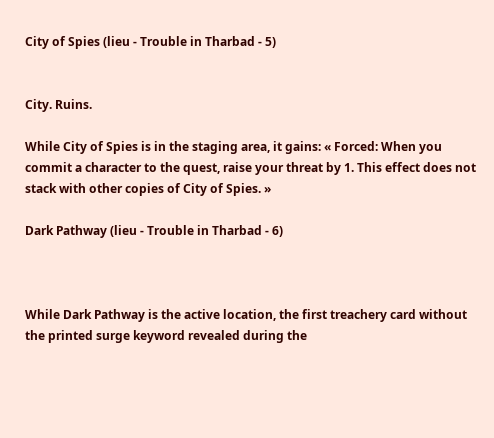City of Spies (lieu - Trouble in Tharbad - 5)


City. Ruins.

While City of Spies is in the staging area, it gains: « Forced: When you commit a character to the quest, raise your threat by 1. This effect does not stack with other copies of City of Spies. »

Dark Pathway (lieu - Trouble in Tharbad - 6)



While Dark Pathway is the active location, the first treachery card without the printed surge keyword revealed during the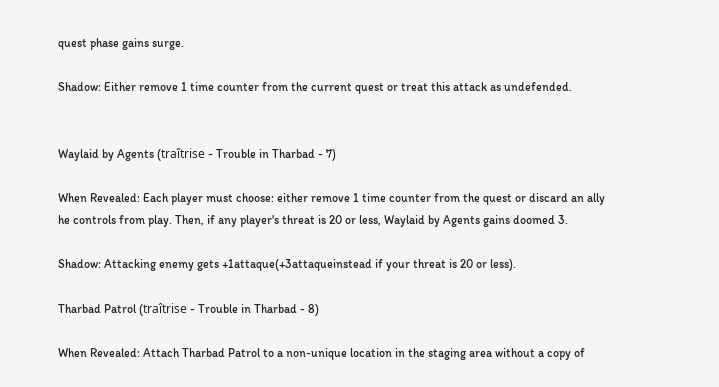quest phase gains surge.

Shadow: Either remove 1 time counter from the current quest or treat this attack as undefended.


Waylaid by Agents (traîtrise - Trouble in Tharbad - 7)

When Revealed: Each player must choose: either remove 1 time counter from the quest or discard an ally he controls from play. Then, if any player's threat is 20 or less, Waylaid by Agents gains doomed 3.

Shadow: Attacking enemy gets +1attaque(+3attaqueinstead if your threat is 20 or less).

Tharbad Patrol (traîtrise - Trouble in Tharbad - 8)

When Revealed: Attach Tharbad Patrol to a non-unique location in the staging area without a copy of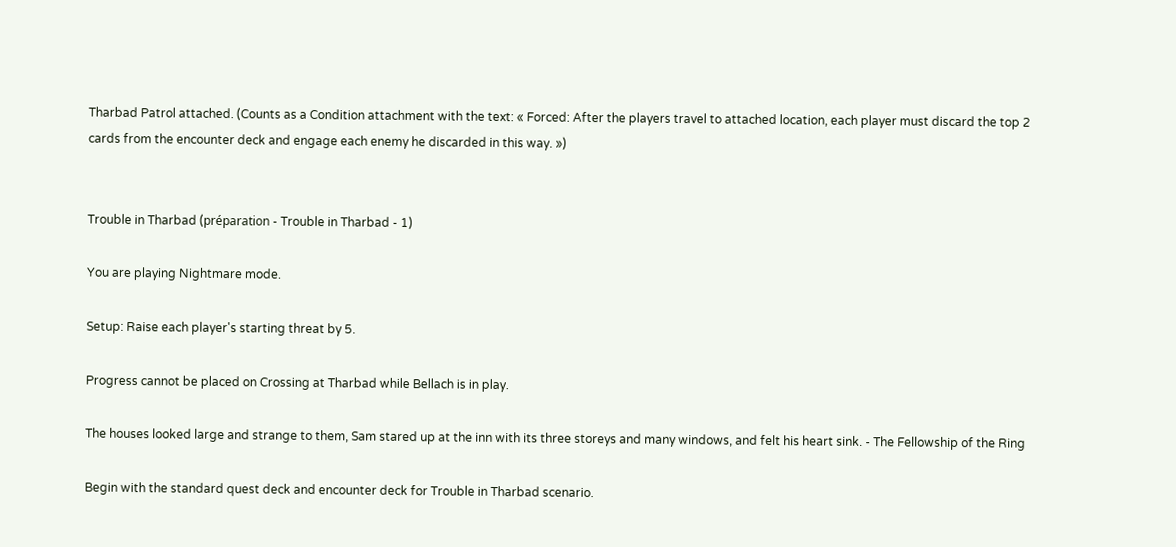Tharbad Patrol attached. (Counts as a Condition attachment with the text: « Forced: After the players travel to attached location, each player must discard the top 2 cards from the encounter deck and engage each enemy he discarded in this way. »)


Trouble in Tharbad (préparation - Trouble in Tharbad - 1)

You are playing Nightmare mode.

Setup: Raise each player's starting threat by 5.

Progress cannot be placed on Crossing at Tharbad while Bellach is in play.

The houses looked large and strange to them, Sam stared up at the inn with its three storeys and many windows, and felt his heart sink. - The Fellowship of the Ring

Begin with the standard quest deck and encounter deck for Trouble in Tharbad scenario.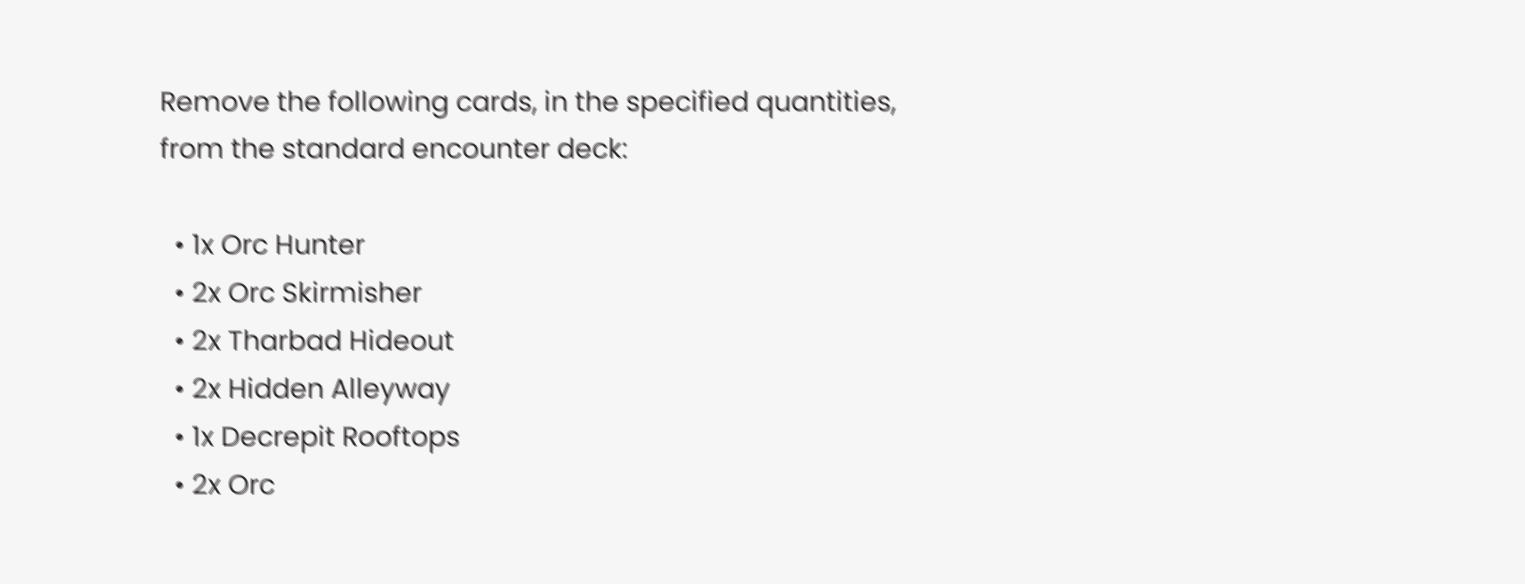Remove the following cards, in the specified quantities, from the standard encounter deck:

  • 1x Orc Hunter
  • 2x Orc Skirmisher
  • 2x Tharbad Hideout
  • 2x Hidden Alleyway
  • 1x Decrepit Rooftops
  • 2x Orc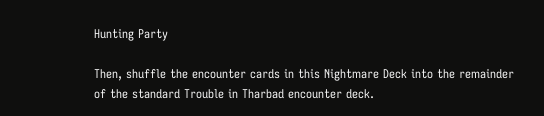Hunting Party

Then, shuffle the encounter cards in this Nightmare Deck into the remainder of the standard Trouble in Tharbad encounter deck.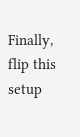Finally, flip this setup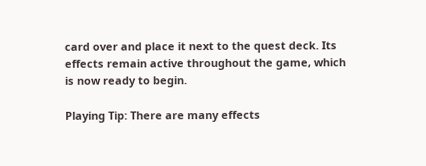card over and place it next to the quest deck. Its effects remain active throughout the game, which is now ready to begin.

Playing Tip: There are many effects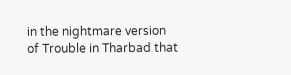in the nightmare version of Trouble in Tharbad that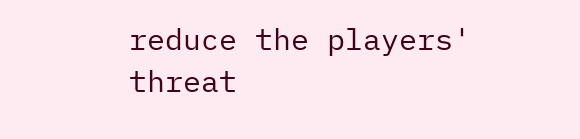reduce the players' threat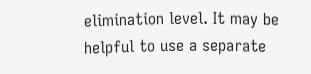elimination level. It may be helpful to use a separate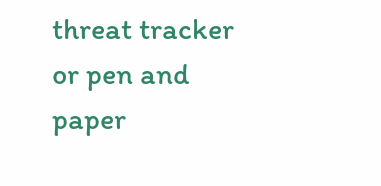threat tracker or pen and paper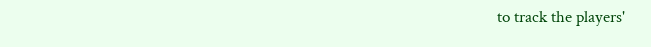to track the players'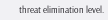threat elimination level.